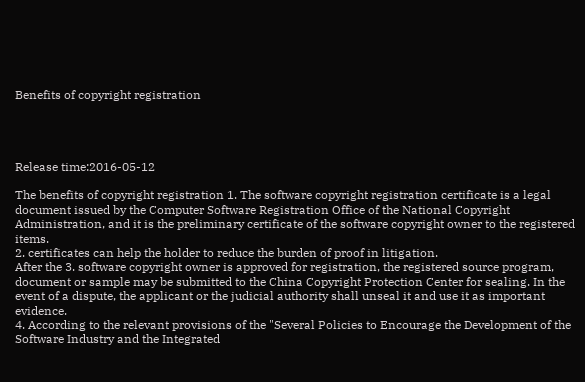Benefits of copyright registration




Release time:2016-05-12

The benefits of copyright registration 1. The software copyright registration certificate is a legal document issued by the Computer Software Registration Office of the National Copyright Administration, and it is the preliminary certificate of the software copyright owner to the registered items.
2. certificates can help the holder to reduce the burden of proof in litigation.
After the 3. software copyright owner is approved for registration, the registered source program, document or sample may be submitted to the China Copyright Protection Center for sealing. In the event of a dispute, the applicant or the judicial authority shall unseal it and use it as important evidence.
4. According to the relevant provisions of the "Several Policies to Encourage the Development of the Software Industry and the Integrated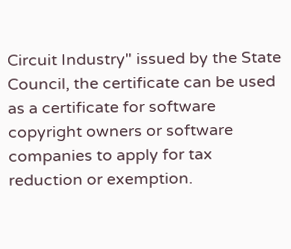Circuit Industry" issued by the State Council, the certificate can be used as a certificate for software copyright owners or software companies to apply for tax reduction or exemption.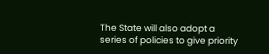The State will also adopt a series of policies to give priority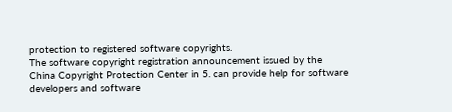protection to registered software copyrights.
The software copyright registration announcement issued by the China Copyright Protection Center in 5. can provide help for software developers and software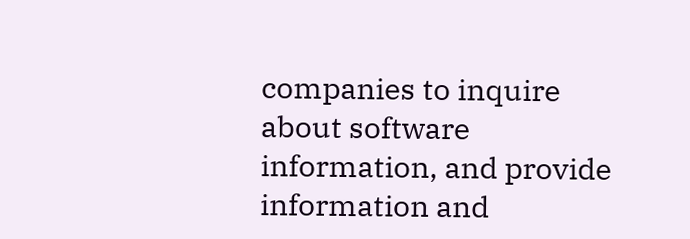companies to inquire about software information, and provide information and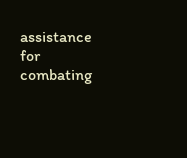assistance for combating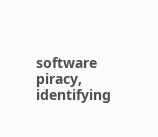software piracy, identifying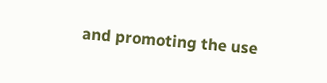and promoting the use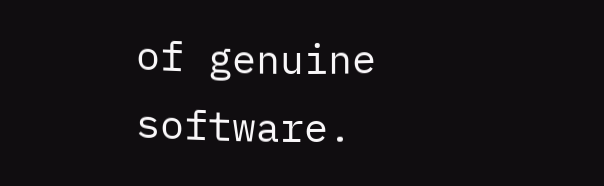of genuine software.